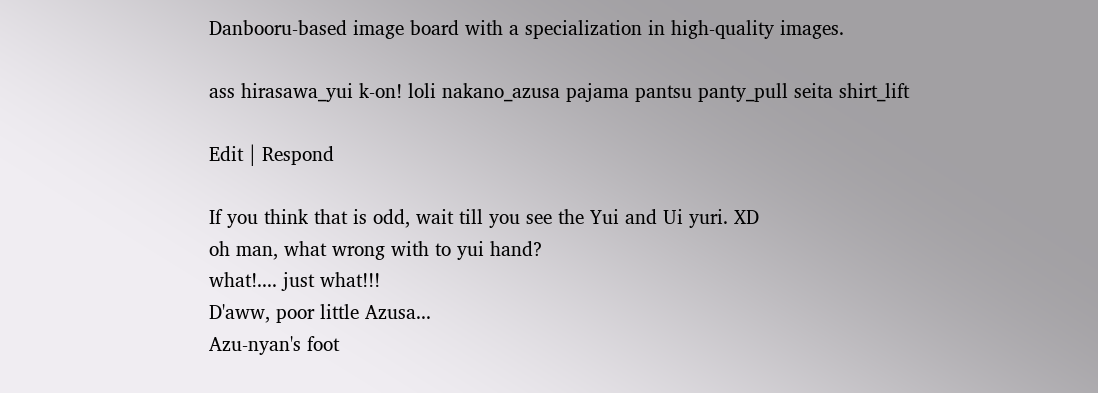Danbooru-based image board with a specialization in high-quality images.

ass hirasawa_yui k-on! loli nakano_azusa pajama pantsu panty_pull seita shirt_lift

Edit | Respond

If you think that is odd, wait till you see the Yui and Ui yuri. XD
oh man, what wrong with to yui hand?
what!.... just what!!!
D'aww, poor little Azusa...
Azu-nyan's foot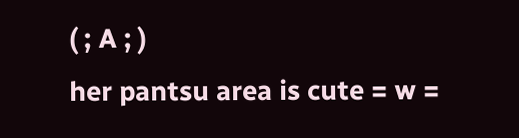( ; A ; )
her pantsu area is cute = w =